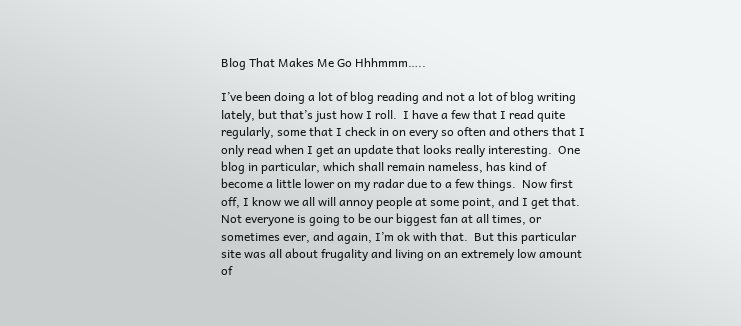Blog That Makes Me Go Hhhmmm…..

I’ve been doing a lot of blog reading and not a lot of blog writing lately, but that’s just how I roll.  I have a few that I read quite regularly, some that I check in on every so often and others that I only read when I get an update that looks really interesting.  One blog in particular, which shall remain nameless, has kind of become a little lower on my radar due to a few things.  Now first off, I know we all will annoy people at some point, and I get that.  Not everyone is going to be our biggest fan at all times, or sometimes ever, and again, I’m ok with that.  But this particular site was all about frugality and living on an extremely low amount of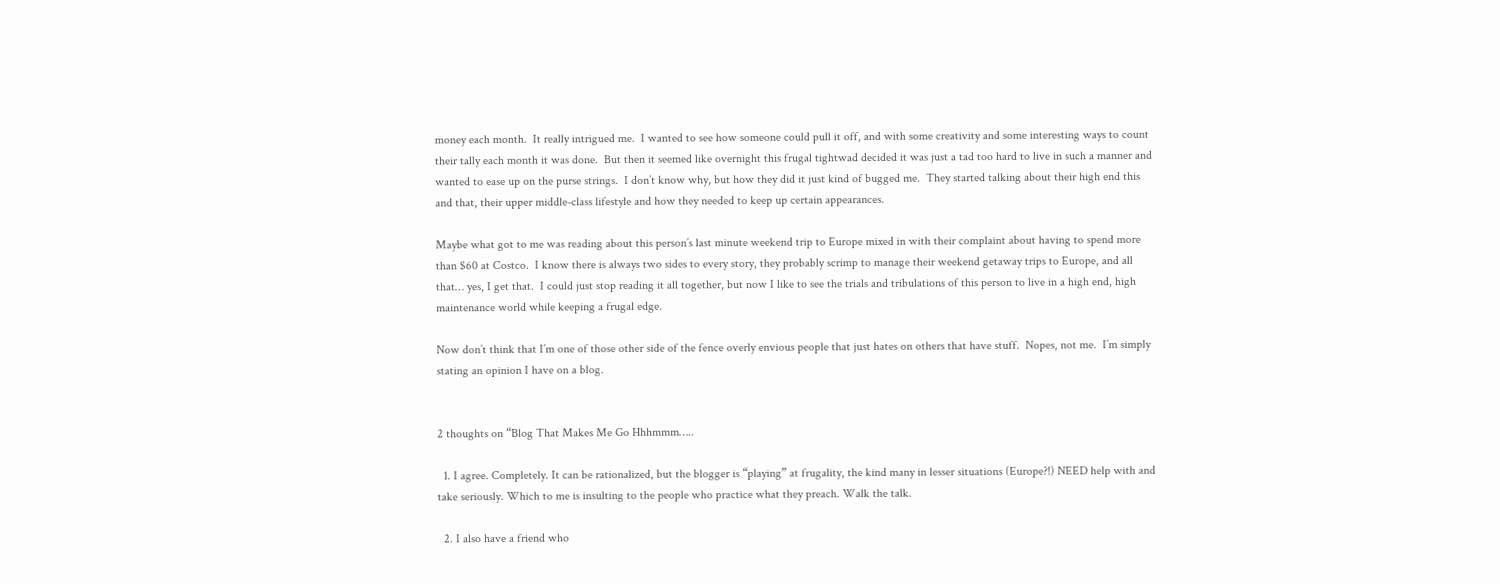money each month.  It really intrigued me.  I wanted to see how someone could pull it off, and with some creativity and some interesting ways to count their tally each month it was done.  But then it seemed like overnight this frugal tightwad decided it was just a tad too hard to live in such a manner and wanted to ease up on the purse strings.  I don’t know why, but how they did it just kind of bugged me.  They started talking about their high end this and that, their upper middle-class lifestyle and how they needed to keep up certain appearances.

Maybe what got to me was reading about this person’s last minute weekend trip to Europe mixed in with their complaint about having to spend more than $60 at Costco.  I know there is always two sides to every story, they probably scrimp to manage their weekend getaway trips to Europe, and all that… yes, I get that.  I could just stop reading it all together, but now I like to see the trials and tribulations of this person to live in a high end, high maintenance world while keeping a frugal edge.

Now don’t think that I’m one of those other side of the fence overly envious people that just hates on others that have stuff.  Nopes, not me.  I’m simply stating an opinion I have on a blog.


2 thoughts on “Blog That Makes Me Go Hhhmmm…..

  1. I agree. Completely. It can be rationalized, but the blogger is “playing” at frugality, the kind many in lesser situations (Europe?!) NEED help with and take seriously. Which to me is insulting to the people who practice what they preach. Walk the talk.

  2. I also have a friend who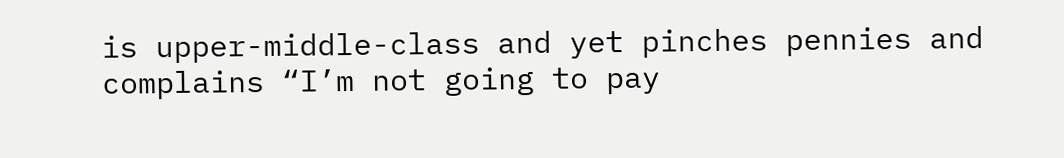is upper-middle-class and yet pinches pennies and complains “I’m not going to pay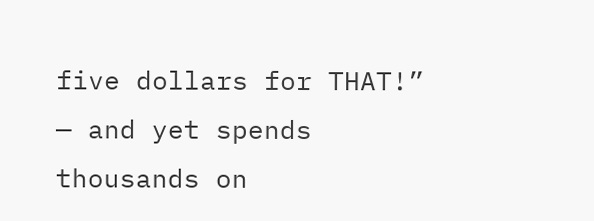five dollars for THAT!” — and yet spends thousands on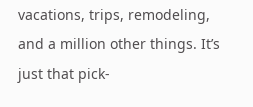vacations, trips, remodeling, and a million other things. It’s just that pick-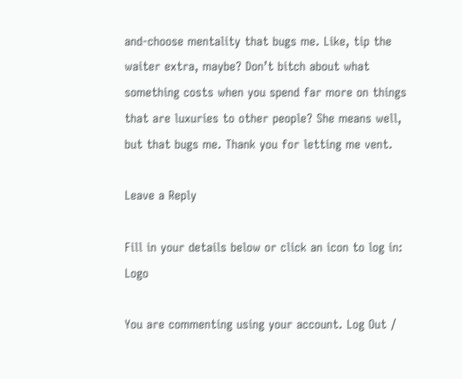and-choose mentality that bugs me. Like, tip the waiter extra, maybe? Don’t bitch about what something costs when you spend far more on things that are luxuries to other people? She means well, but that bugs me. Thank you for letting me vent.

Leave a Reply

Fill in your details below or click an icon to log in: Logo

You are commenting using your account. Log Out /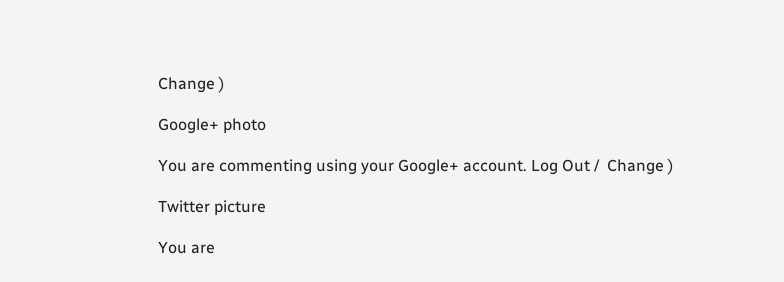Change )

Google+ photo

You are commenting using your Google+ account. Log Out /  Change )

Twitter picture

You are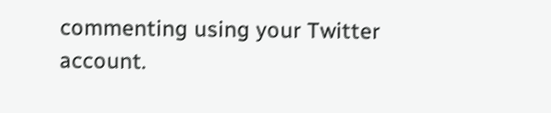commenting using your Twitter account.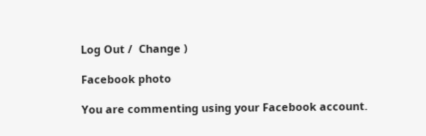Log Out /  Change )

Facebook photo

You are commenting using your Facebook account.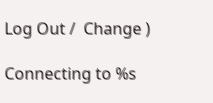Log Out /  Change )

Connecting to %s